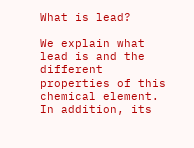What is lead?

We explain what lead is and the different properties of this chemical element. In addition, its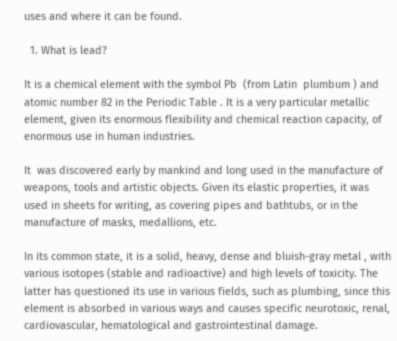uses and where it can be found.

  1. What is lead?

It is a chemical element with the symbol Pb  (from Latin  plumbum ) and atomic number 82 in the Periodic Table . It is a very particular metallic element, given its enormous flexibility and chemical reaction capacity, of enormous use in human industries.

It  was discovered early by mankind and long used in the manufacture of weapons, tools and artistic objects. Given its elastic properties, it was used in sheets for writing, as covering pipes and bathtubs, or in the manufacture of masks, medallions, etc.

In its common state, it is a solid, heavy, dense and bluish-gray metal , with various isotopes (stable and radioactive) and high levels of toxicity. The latter has questioned its use in various fields, such as plumbing, since this element is absorbed in various ways and causes specific neurotoxic, renal, cardiovascular, hematological and gastrointestinal damage.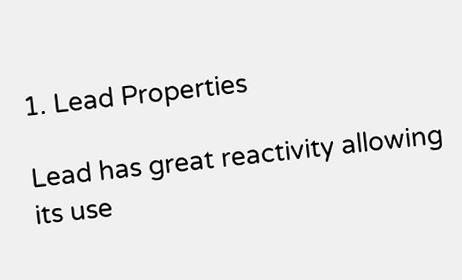1. Lead Properties

Lead has great reactivity allowing its use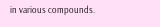in various compounds.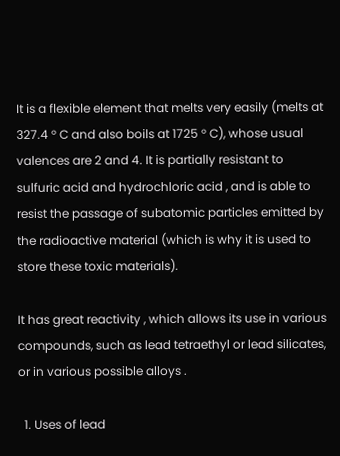It is a flexible element that melts very easily (melts at 327.4 ° C and also boils at 1725 ° C), whose usual valences are 2 and 4. It is partially resistant to sulfuric acid and hydrochloric acid , and is able to resist the passage of subatomic particles emitted by the radioactive material (which is why it is used to store these toxic materials).

It has great reactivity , which allows its use in various compounds, such as lead tetraethyl or lead silicates, or in various possible alloys .

  1. Uses of lead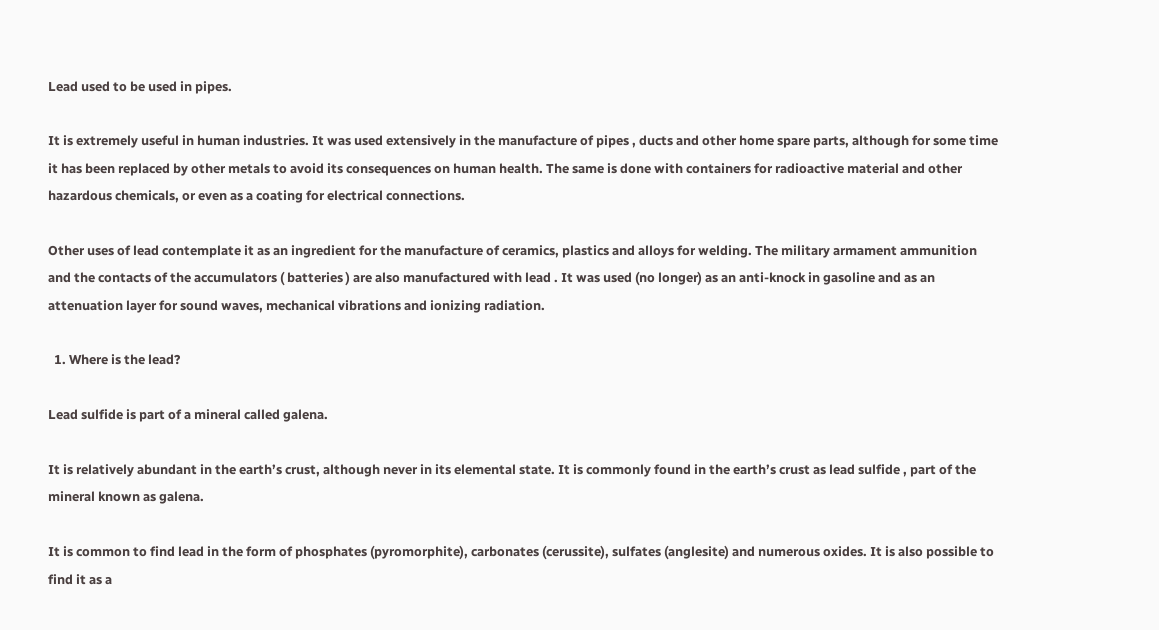Lead used to be used in pipes.

It is extremely useful in human industries. It was used extensively in the manufacture of pipes , ducts and other home spare parts, although for some time it has been replaced by other metals to avoid its consequences on human health. The same is done with containers for radioactive material and other hazardous chemicals, or even as a coating for electrical connections.

Other uses of lead contemplate it as an ingredient for the manufacture of ceramics, plastics and alloys for welding. The military armament ammunition  and the contacts of the accumulators ( batteries ) are also manufactured with lead . It was used (no longer) as an anti-knock in gasoline and as an attenuation layer for sound waves, mechanical vibrations and ionizing radiation.

  1. Where is the lead?

Lead sulfide is part of a mineral called galena.

It is relatively abundant in the earth’s crust, although never in its elemental state. It is commonly found in the earth’s crust as lead sulfide , part of the mineral known as galena.

It is common to find lead in the form of phosphates (pyromorphite), carbonates (cerussite), sulfates (anglesite) and numerous oxides. It is also possible to find it as a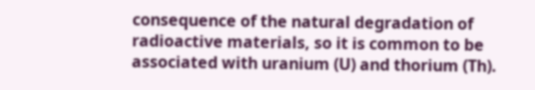consequence of the natural degradation of radioactive materials, so it is common to be associated with uranium (U) and thorium (Th).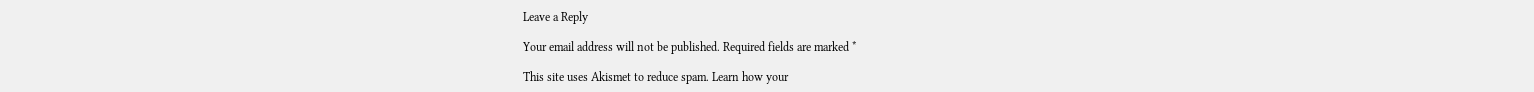Leave a Reply

Your email address will not be published. Required fields are marked *

This site uses Akismet to reduce spam. Learn how your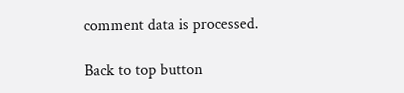comment data is processed.

Back to top button